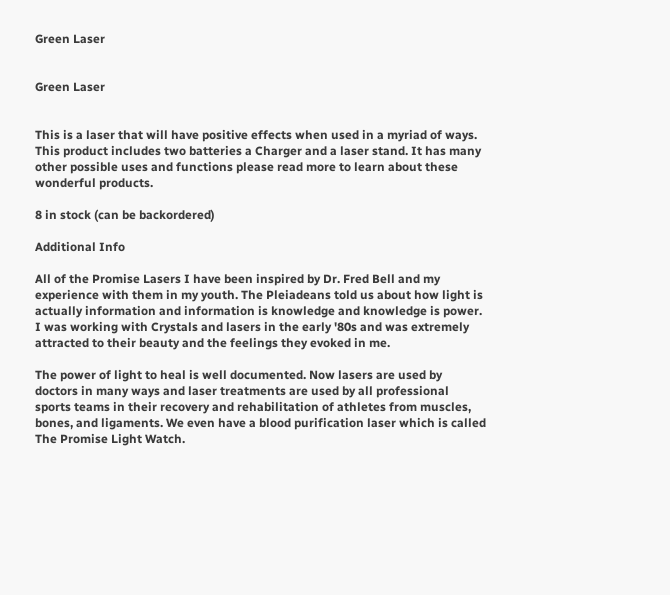Green Laser


Green Laser


This is a laser that will have positive effects when used in a myriad of ways. This product includes two batteries a Charger and a laser stand. It has many other possible uses and functions please read more to learn about these wonderful products.

8 in stock (can be backordered)

Additional Info

All of the Promise Lasers I have been inspired by Dr. Fred Bell and my experience with them in my youth. The Pleiadeans told us about how light is actually information and information is knowledge and knowledge is power. I was working with Crystals and lasers in the early '80s and was extremely attracted to their beauty and the feelings they evoked in me.

The power of light to heal is well documented. Now lasers are used by doctors in many ways and laser treatments are used by all professional sports teams in their recovery and rehabilitation of athletes from muscles, bones, and ligaments. We even have a blood purification laser which is called The Promise Light Watch.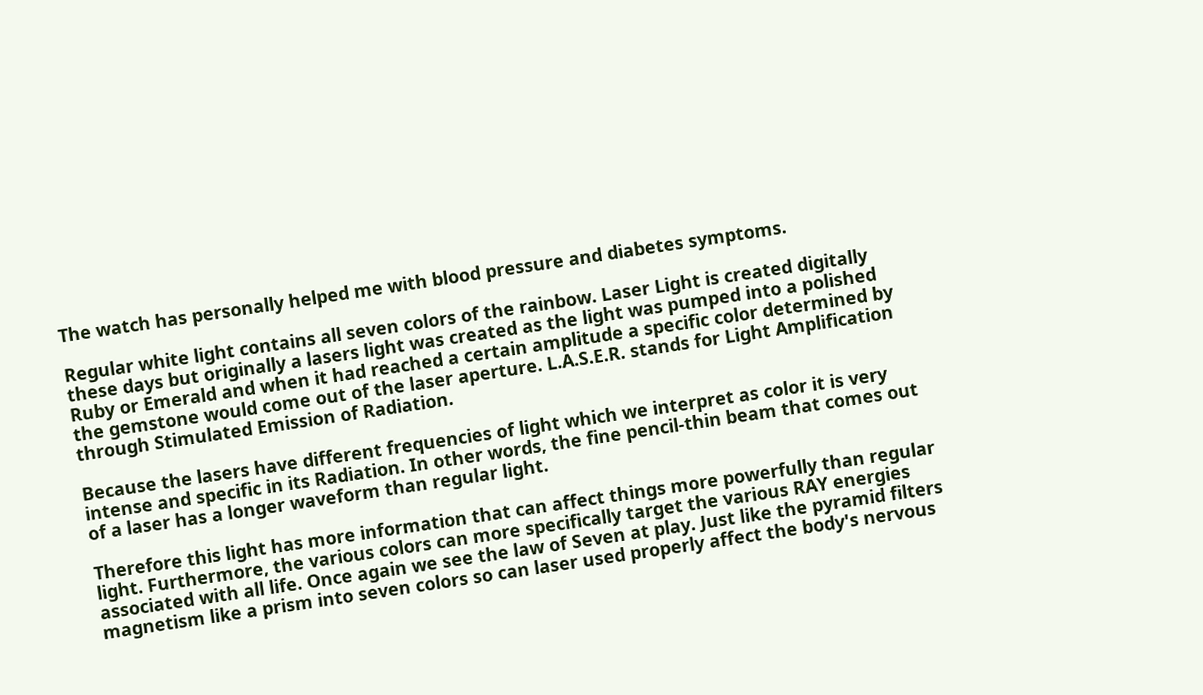The watch has personally helped me with blood pressure and diabetes symptoms.

Regular white light contains all seven colors of the rainbow. Laser Light is created digitally these days but originally a lasers light was created as the light was pumped into a polished Ruby or Emerald and when it had reached a certain amplitude a specific color determined by the gemstone would come out of the laser aperture. L.A.S.E.R. stands for Light Amplification through Stimulated Emission of Radiation.

Because the lasers have different frequencies of light which we interpret as color it is very intense and specific in its Radiation. In other words, the fine pencil-thin beam that comes out of a laser has a longer waveform than regular light.

Therefore this light has more information that can affect things more powerfully than regular light. Furthermore, the various colors can more specifically target the various RAY energies associated with all life. Once again we see the law of Seven at play. Just like the pyramid filters magnetism like a prism into seven colors so can laser used properly affect the body's nervous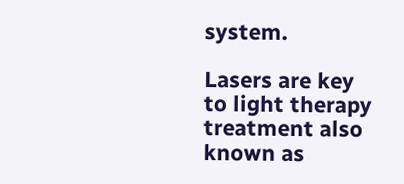system.

Lasers are key to light therapy treatment also known as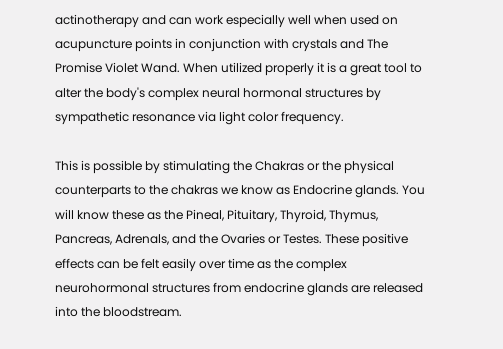actinotherapy and can work especially well when used on acupuncture points in conjunction with crystals and The Promise Violet Wand. When utilized properly it is a great tool to alter the body's complex neural hormonal structures by sympathetic resonance via light color frequency.

This is possible by stimulating the Chakras or the physical counterparts to the chakras we know as Endocrine glands. You will know these as the Pineal, Pituitary, Thyroid, Thymus, Pancreas, Adrenals, and the Ovaries or Testes. These positive effects can be felt easily over time as the complex neurohormonal structures from endocrine glands are released into the bloodstream.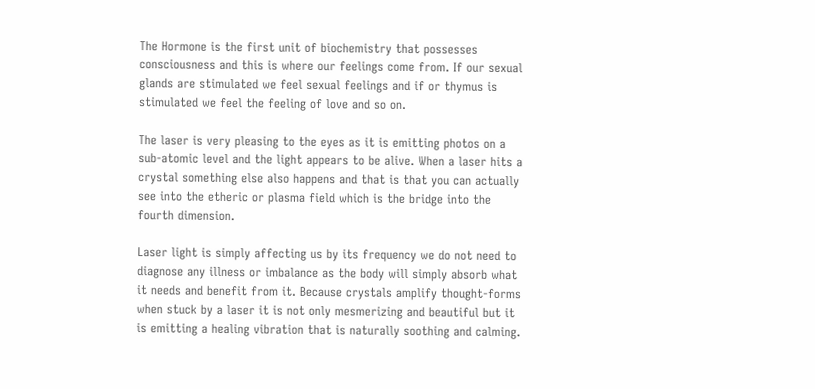The Hormone is the first unit of biochemistry that possesses consciousness and this is where our feelings come from. If our sexual glands are stimulated we feel sexual feelings and if or thymus is stimulated we feel the feeling of love and so on.

The laser is very pleasing to the eyes as it is emitting photos on a sub-atomic level and the light appears to be alive. When a laser hits a crystal something else also happens and that is that you can actually see into the etheric or plasma field which is the bridge into the fourth dimension.

Laser light is simply affecting us by its frequency we do not need to diagnose any illness or imbalance as the body will simply absorb what it needs and benefit from it. Because crystals amplify thought-forms when stuck by a laser it is not only mesmerizing and beautiful but it is emitting a healing vibration that is naturally soothing and calming.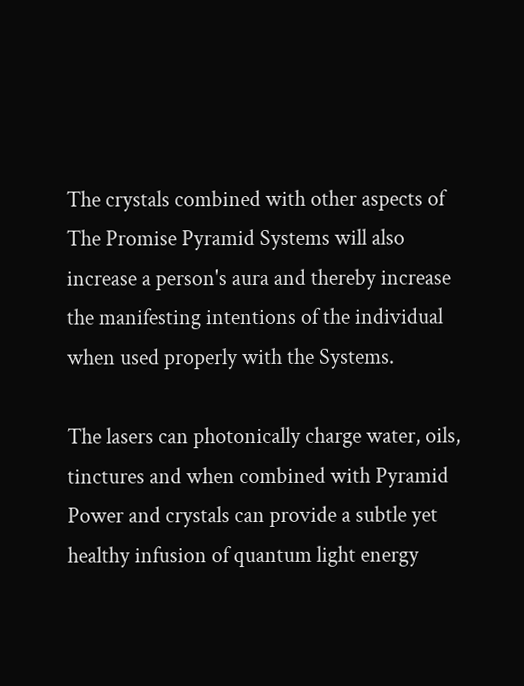The crystals combined with other aspects of The Promise Pyramid Systems will also increase a person's aura and thereby increase the manifesting intentions of the individual when used properly with the Systems.

The lasers can photonically charge water, oils, tinctures and when combined with Pyramid Power and crystals can provide a subtle yet healthy infusion of quantum light energy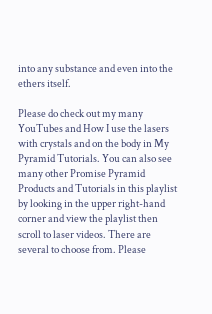into any substance and even into the ethers itself.

Please do check out my many YouTubes and How I use the lasers with crystals and on the body in My Pyramid Tutorials. You can also see many other Promise Pyramid Products and Tutorials in this playlist by looking in the upper right-hand corner and view the playlist then scroll to laser videos. There are several to choose from. Please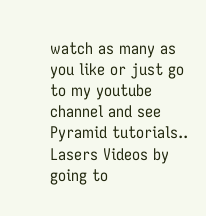watch as many as you like or just go to my youtube channel and see Pyramid tutorials.. Lasers Videos by going to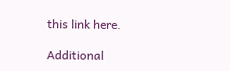this link here.

Additional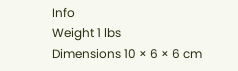Info
Weight 1 lbs
Dimensions 10 × 6 × 6 cm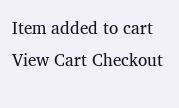Item added to cart View Cart Checkout